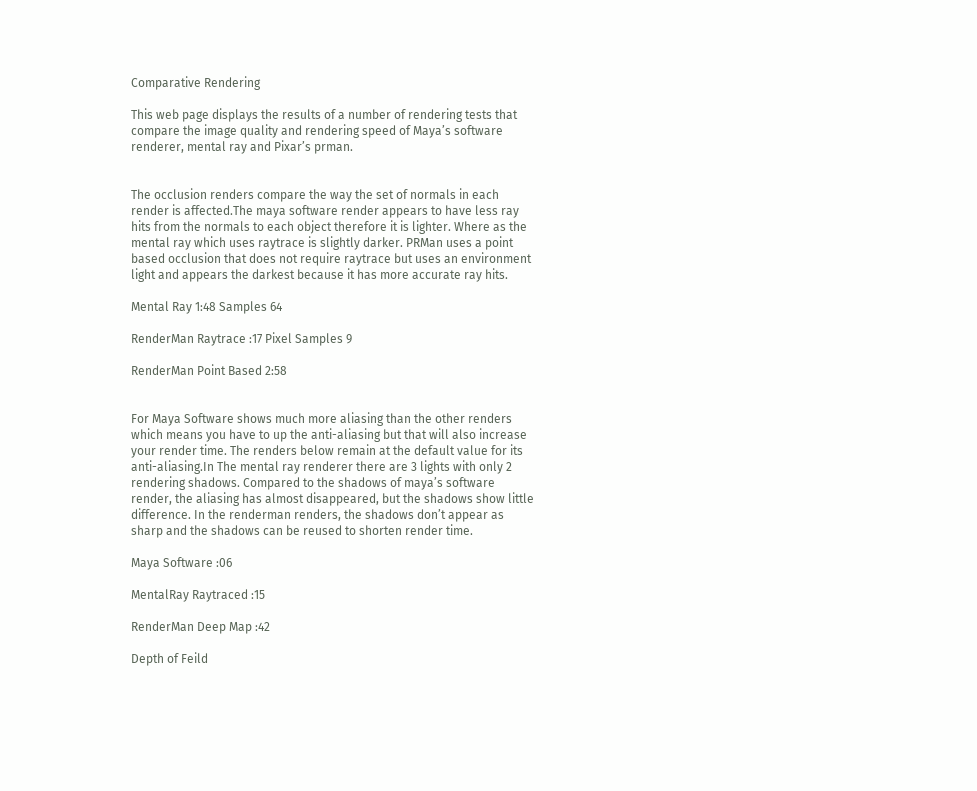Comparative Rendering

This web page displays the results of a number of rendering tests that compare the image quality and rendering speed of Maya’s software renderer, mental ray and Pixar’s prman.


The occlusion renders compare the way the set of normals in each render is affected.The maya software render appears to have less ray hits from the normals to each object therefore it is lighter. Where as the mental ray which uses raytrace is slightly darker. PRMan uses a point based occlusion that does not require raytrace but uses an environment light and appears the darkest because it has more accurate ray hits.

Mental Ray 1:48 Samples 64

RenderMan Raytrace :17 Pixel Samples 9

RenderMan Point Based 2:58


For Maya Software shows much more aliasing than the other renders which means you have to up the anti-aliasing but that will also increase your render time. The renders below remain at the default value for its anti-aliasing.In The mental ray renderer there are 3 lights with only 2 rendering shadows. Compared to the shadows of maya’s software render, the aliasing has almost disappeared, but the shadows show little difference. In the renderman renders, the shadows don’t appear as sharp and the shadows can be reused to shorten render time.

Maya Software :06

MentalRay Raytraced :15

RenderMan Deep Map :42

Depth of Feild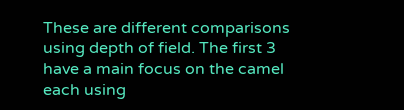These are different comparisons using depth of field. The first 3 have a main focus on the camel each using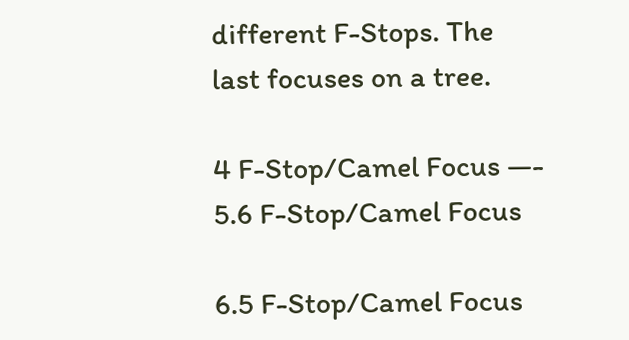different F-Stops. The last focuses on a tree.

4 F-Stop/Camel Focus —- 5.6 F-Stop/Camel Focus

6.5 F-Stop/Camel Focus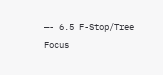—- 6.5 F-Stop/Tree Focus